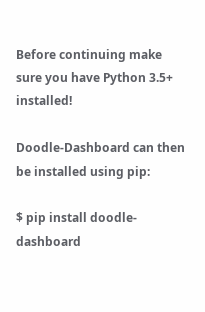Before continuing make sure you have Python 3.5+ installed!

Doodle-Dashboard can then be installed using pip:

$ pip install doodle-dashboard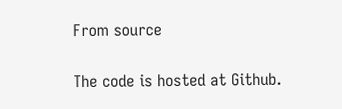From source

The code is hosted at Github.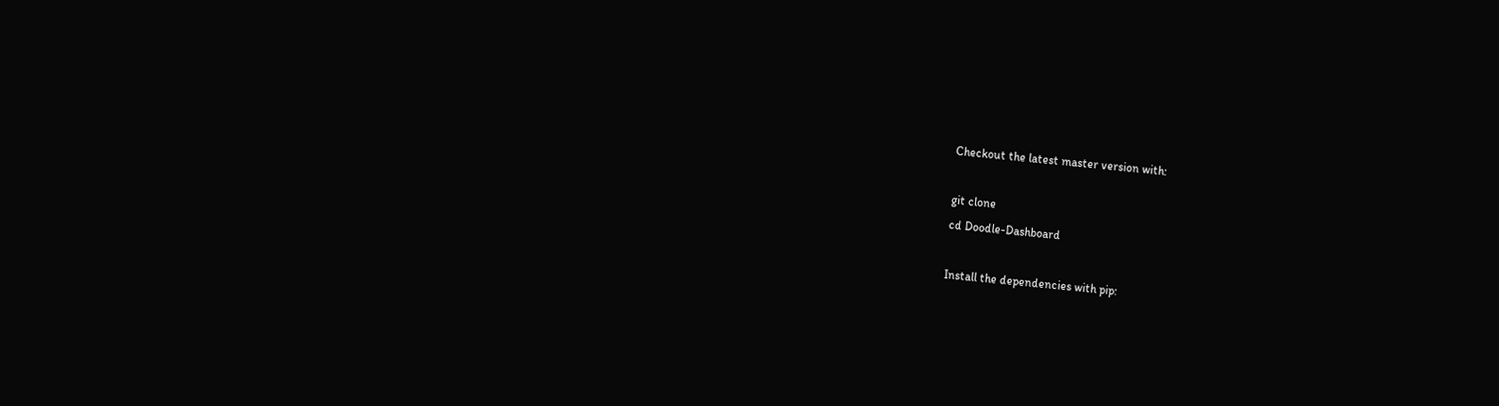Checkout the latest master version with:

git clone
cd Doodle-Dashboard

Install the dependencies with pip: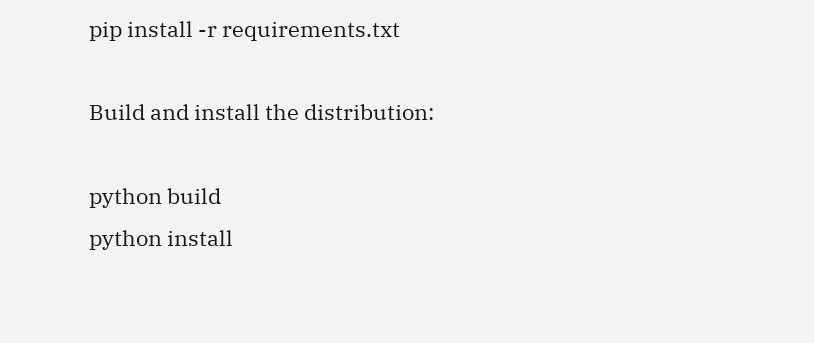pip install -r requirements.txt

Build and install the distribution:

python build
python install